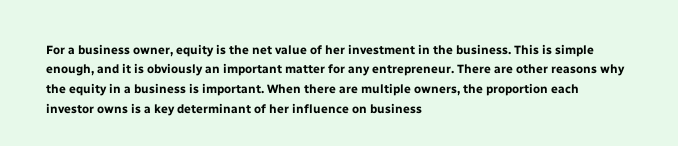For a business owner, equity is the net value of her investment in the business. This is simple enough, and it is obviously an important matter for any entrepreneur. There are other reasons why the equity in a business is important. When there are multiple owners, the proportion each investor owns is a key determinant of her influence on business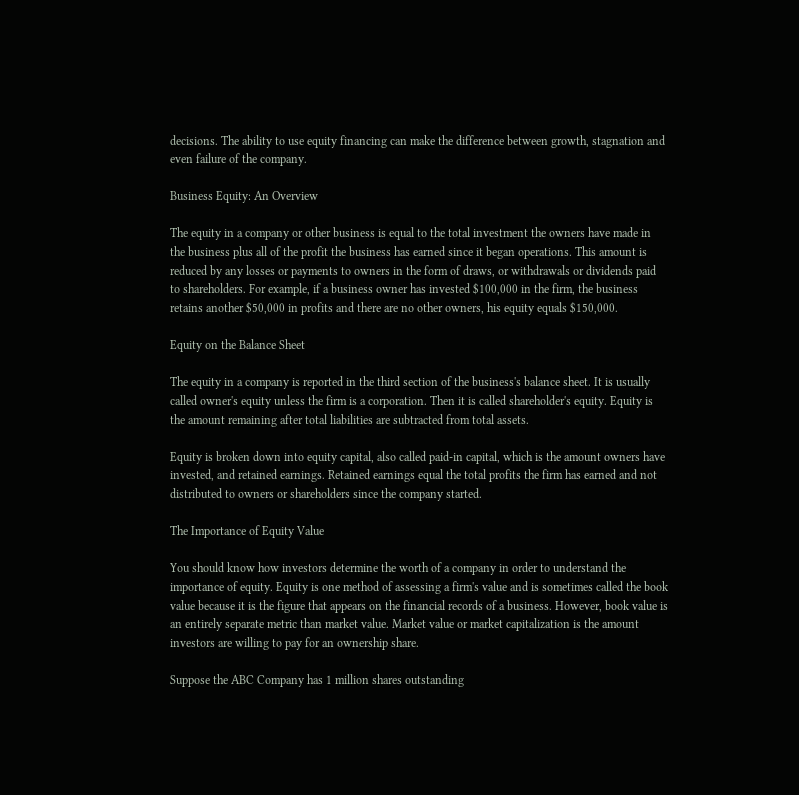decisions. The ability to use equity financing can make the difference between growth, stagnation and even failure of the company.

Business Equity: An Overview

The equity in a company or other business is equal to the total investment the owners have made in the business plus all of the profit the business has earned since it began operations. This amount is reduced by any losses or payments to owners in the form of draws, or withdrawals or dividends paid to shareholders. For example, if a business owner has invested $100,000 in the firm, the business retains another $50,000 in profits and there are no other owners, his equity equals $150,000.

Equity on the Balance Sheet

The equity in a company is reported in the third section of the business's balance sheet. It is usually called owner's equity unless the firm is a corporation. Then it is called shareholder's equity. Equity is the amount remaining after total liabilities are subtracted from total assets.

Equity is broken down into equity capital, also called paid-in capital, which is the amount owners have invested, and retained earnings. Retained earnings equal the total profits the firm has earned and not distributed to owners or shareholders since the company started.

The Importance of Equity Value

You should know how investors determine the worth of a company in order to understand the importance of equity. Equity is one method of assessing a firm's value and is sometimes called the book value because it is the figure that appears on the financial records of a business. However, book value is an entirely separate metric than market value. Market value or market capitalization is the amount investors are willing to pay for an ownership share.

Suppose the ABC Company has 1 million shares outstanding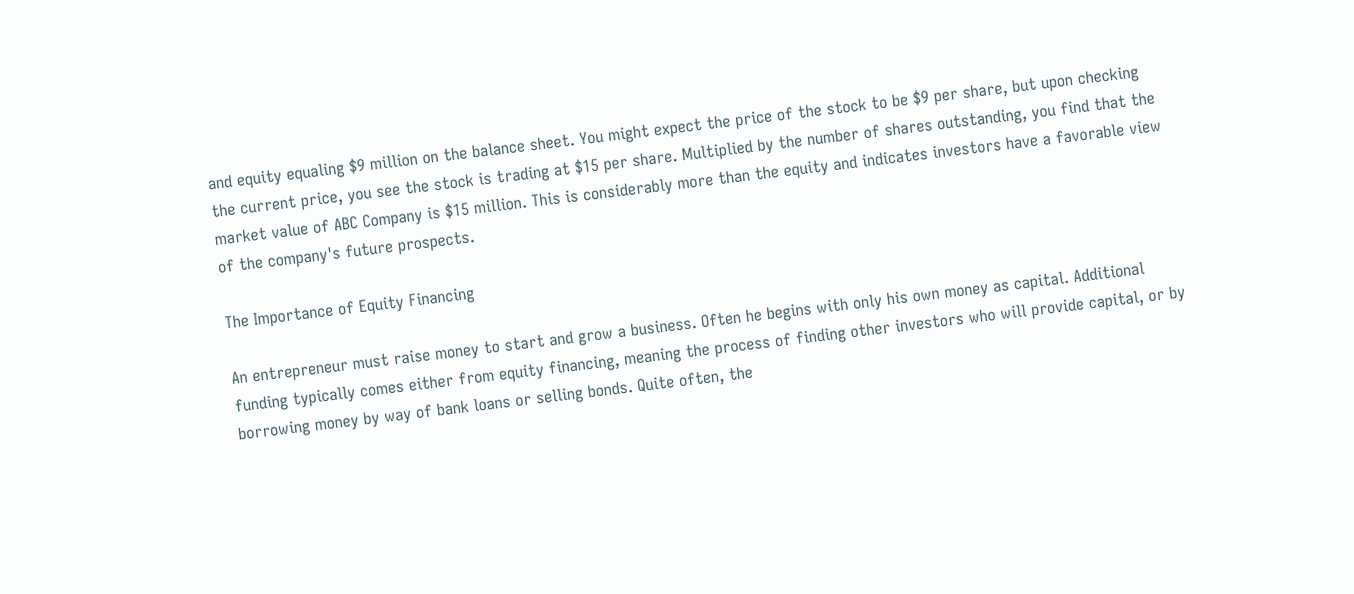and equity equaling $9 million on the balance sheet. You might expect the price of the stock to be $9 per share, but upon checking the current price, you see the stock is trading at $15 per share. Multiplied by the number of shares outstanding, you find that the market value of ABC Company is $15 million. This is considerably more than the equity and indicates investors have a favorable view of the company's future prospects.

The Importance of Equity Financing

An entrepreneur must raise money to start and grow a business. Often he begins with only his own money as capital. Additional funding typically comes either from equity financing, meaning the process of finding other investors who will provide capital, or by borrowing money by way of bank loans or selling bonds. Quite often, the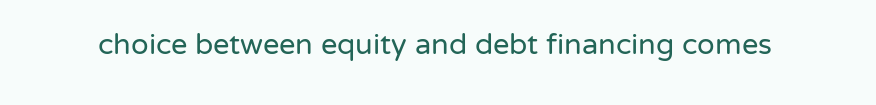choice between equity and debt financing comes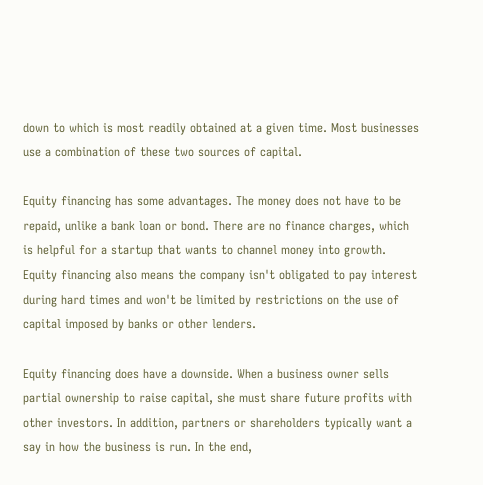down to which is most readily obtained at a given time. Most businesses use a combination of these two sources of capital.

Equity financing has some advantages. The money does not have to be repaid, unlike a bank loan or bond. There are no finance charges, which is helpful for a startup that wants to channel money into growth. Equity financing also means the company isn't obligated to pay interest during hard times and won't be limited by restrictions on the use of capital imposed by banks or other lenders.

Equity financing does have a downside. When a business owner sells partial ownership to raise capital, she must share future profits with other investors. In addition, partners or shareholders typically want a say in how the business is run. In the end,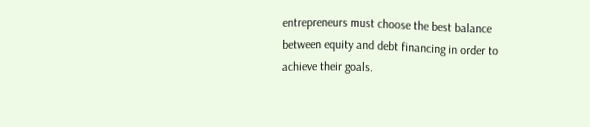entrepreneurs must choose the best balance between equity and debt financing in order to achieve their goals.